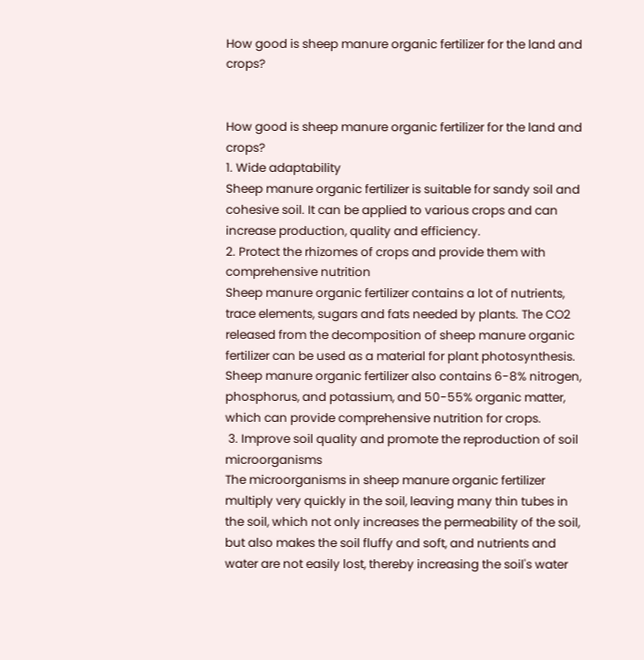How good is sheep manure organic fertilizer for the land and crops?


How good is sheep manure organic fertilizer for the land and crops?
1. Wide adaptability
Sheep manure organic fertilizer is suitable for sandy soil and cohesive soil. It can be applied to various crops and can increase production, quality and efficiency.
2. Protect the rhizomes of crops and provide them with comprehensive nutrition
Sheep manure organic fertilizer contains a lot of nutrients, trace elements, sugars and fats needed by plants. The CO2 released from the decomposition of sheep manure organic fertilizer can be used as a material for plant photosynthesis. Sheep manure organic fertilizer also contains 6-8% nitrogen, phosphorus, and potassium, and 50-55% organic matter, which can provide comprehensive nutrition for crops.
 3. Improve soil quality and promote the reproduction of soil microorganisms
The microorganisms in sheep manure organic fertilizer multiply very quickly in the soil, leaving many thin tubes in the soil, which not only increases the permeability of the soil, but also makes the soil fluffy and soft, and nutrients and water are not easily lost, thereby increasing the soil's water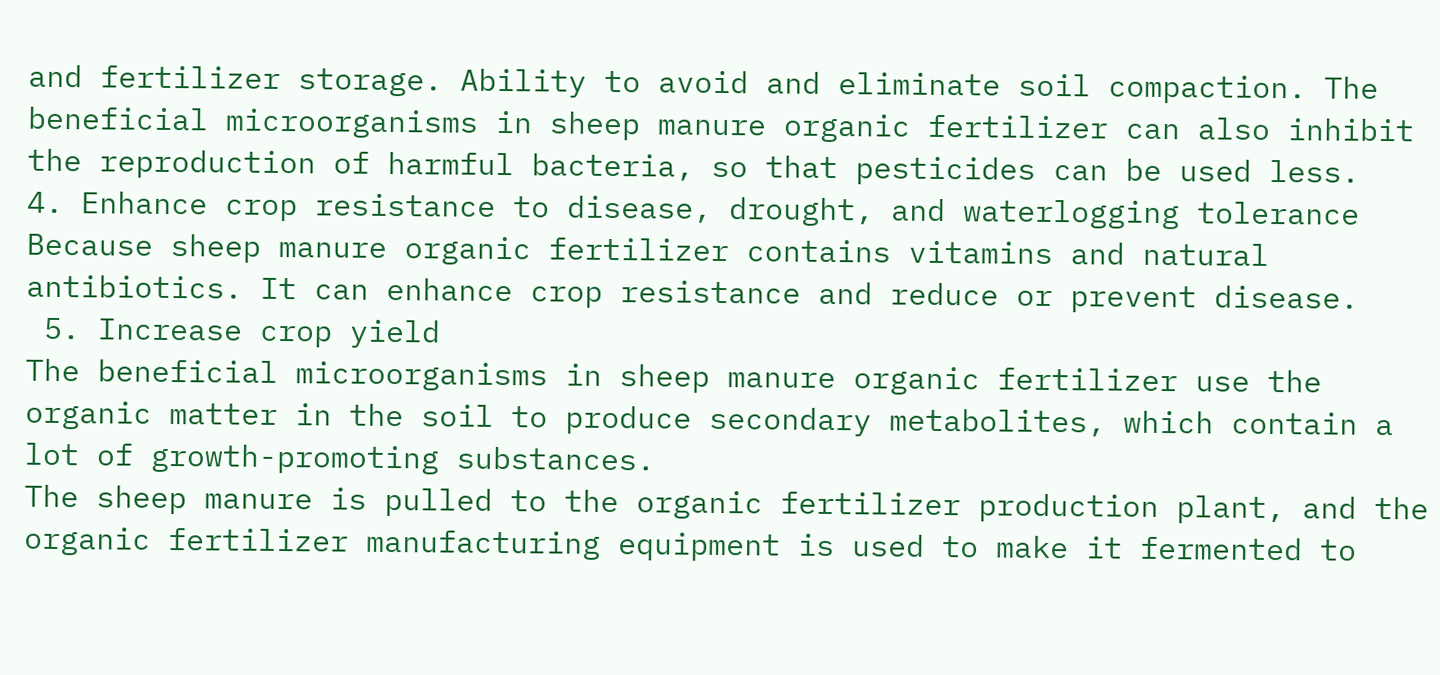and fertilizer storage. Ability to avoid and eliminate soil compaction. The beneficial microorganisms in sheep manure organic fertilizer can also inhibit the reproduction of harmful bacteria, so that pesticides can be used less.
4. Enhance crop resistance to disease, drought, and waterlogging tolerance
Because sheep manure organic fertilizer contains vitamins and natural antibiotics. It can enhance crop resistance and reduce or prevent disease.
 5. Increase crop yield
The beneficial microorganisms in sheep manure organic fertilizer use the organic matter in the soil to produce secondary metabolites, which contain a lot of growth-promoting substances.
The sheep manure is pulled to the organic fertilizer production plant, and the organic fertilizer manufacturing equipment is used to make it fermented to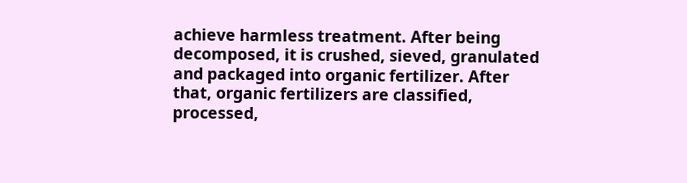achieve harmless treatment. After being decomposed, it is crushed, sieved, granulated and packaged into organic fertilizer. After that, organic fertilizers are classified, processed,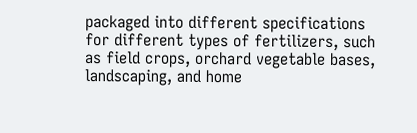packaged into different specifications for different types of fertilizers, such as field crops, orchard vegetable bases, landscaping, and home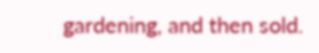gardening, and then sold.